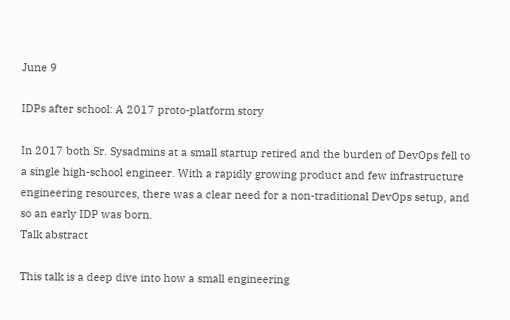June 9

IDPs after school: A 2017 proto-platform story

In 2017 both Sr. Sysadmins at a small startup retired and the burden of DevOps fell to a single high-school engineer. With a rapidly growing product and few infrastructure engineering resources, there was a clear need for a non-traditional DevOps setup, and so an early IDP was born.
Talk abstract

This talk is a deep dive into how a small engineering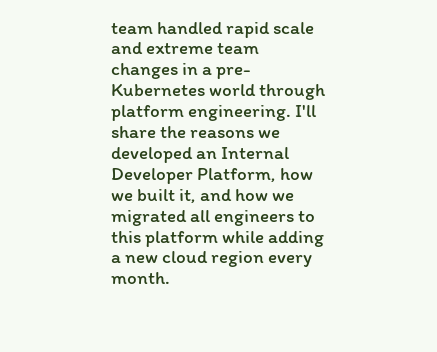team handled rapid scale and extreme team changes in a pre-Kubernetes world through platform engineering. I'll share the reasons we developed an Internal Developer Platform, how we built it, and how we migrated all engineers to this platform while adding a new cloud region every month.